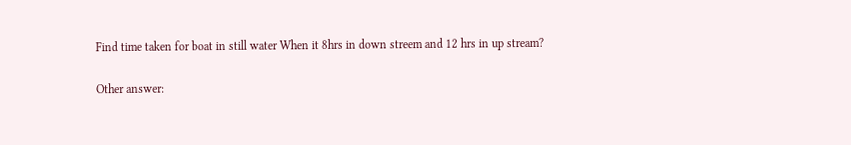Find time taken for boat in still water When it 8hrs in down streem and 12 hrs in up stream?

Other answer: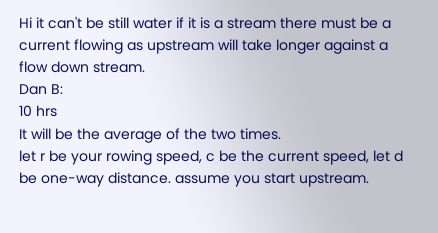Hi it can't be still water if it is a stream there must be a current flowing as upstream will take longer against a flow down stream.
Dan B:
10 hrs
It will be the average of the two times.
let r be your rowing speed, c be the current speed, let d be one-way distance. assume you start upstream.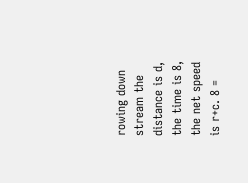rowing down stream the distance is d, the time is 8, the net speed is r+c. 8 =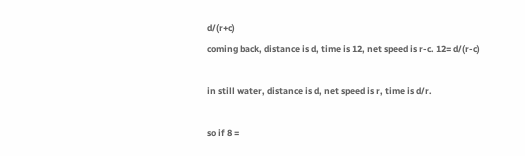d/(r+c)
coming back, distance is d, time is 12, net speed is r-c. 12= d/(r-c)

in still water, distance is d, net speed is r, time is d/r.

so if 8 =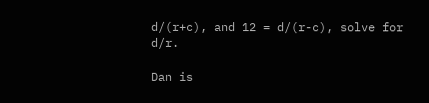d/(r+c), and 12 = d/(r-c), solve for d/r.

Dan is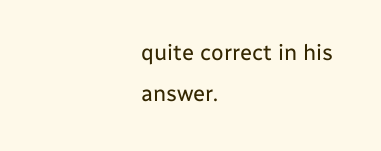quite correct in his answer.